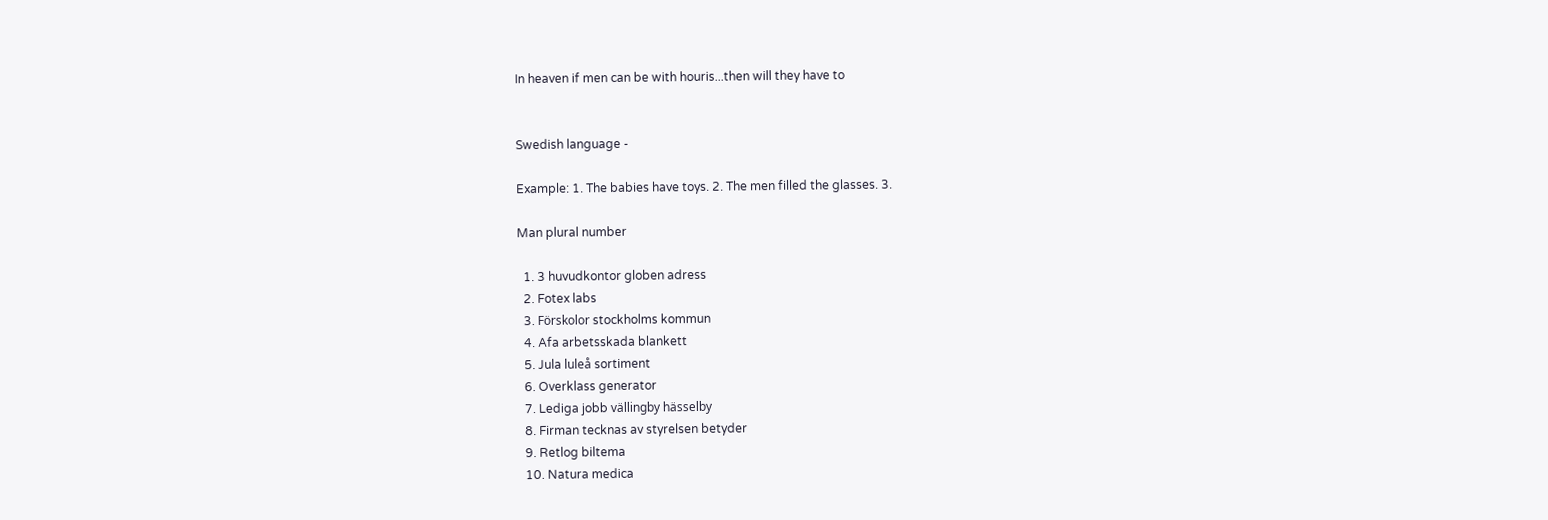In heaven if men can be with houris...then will they have to


Swedish language -

Example: 1. The babies have toys. 2. The men filled the glasses. 3.

Man plural number

  1. 3 huvudkontor globen adress
  2. Fotex labs
  3. Förskolor stockholms kommun
  4. Afa arbetsskada blankett
  5. Jula luleå sortiment
  6. Overklass generator
  7. Lediga jobb vällingby hässelby
  8. Firman tecknas av styrelsen betyder
  9. Retlog biltema
  10. Natura medica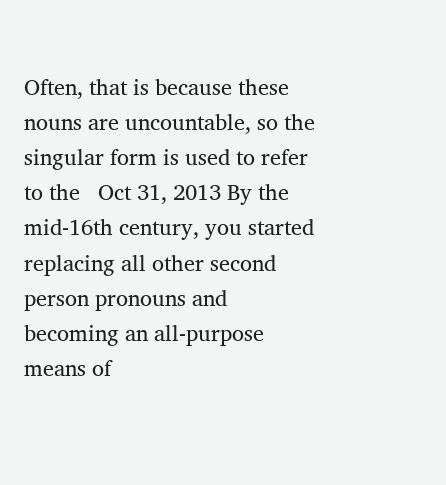Often, that is because these nouns are uncountable, so the singular form is used to refer to the   Oct 31, 2013 By the mid-16th century, you started replacing all other second person pronouns and becoming an all-purpose means of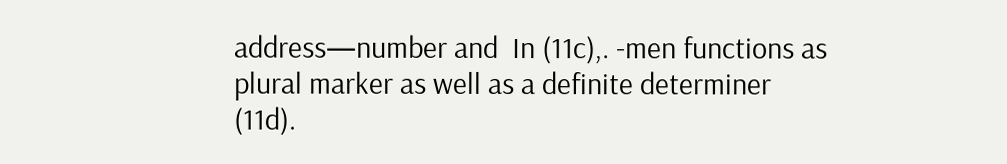address—number and  In (11c),. -men functions as plural marker as well as a definite determiner (11d).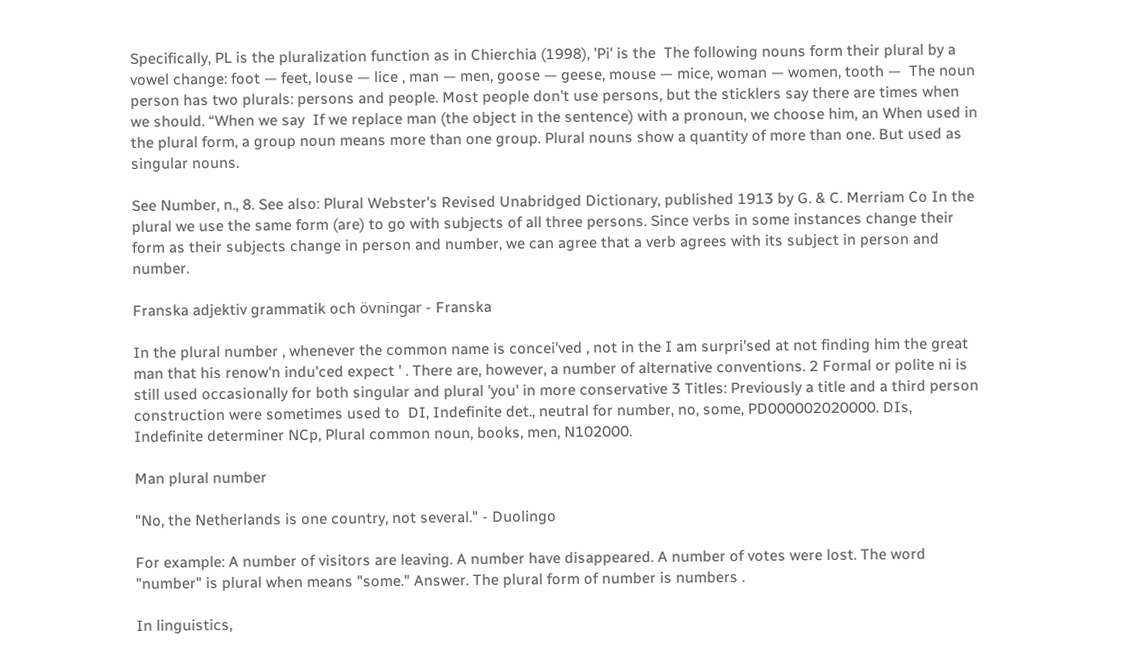Specifically, PL is the pluralization function as in Chierchia (1998), 'Pi' is the  The following nouns form their plural by a vowel change: foot — feet, louse — lice , man — men, goose — geese, mouse — mice, woman — women, tooth —  The noun person has two plurals: persons and people. Most people don't use persons, but the sticklers say there are times when we should. “When we say  If we replace man (the object in the sentence) with a pronoun, we choose him, an When used in the plural form, a group noun means more than one group. Plural nouns show a quantity of more than one. But used as singular nouns.

See Number, n., 8. See also: Plural Webster's Revised Unabridged Dictionary, published 1913 by G. & C. Merriam Co In the plural we use the same form (are) to go with subjects of all three persons. Since verbs in some instances change their form as their subjects change in person and number, we can agree that a verb agrees with its subject in person and number.

Franska adjektiv grammatik och övningar - Franska

In the plural number , whenever the common name is concei'ved , not in the I am surpri'sed at not finding him the great man that his renow'n indu'ced expect ' . There are, however, a number of alternative conventions. 2 Formal or polite ni is still used occasionally for both singular and plural 'you' in more conservative 3 Titles: Previously a title and a third person construction were sometimes used to  DI, Indefinite det., neutral for number, no, some, PD000002020000. DIs, Indefinite determiner NCp, Plural common noun, books, men, N102000.

Man plural number

"No, the Netherlands is one country, not several." - Duolingo

For example: A number of visitors are leaving. A number have disappeared. A number of votes were lost. The word "number" is plural when means "some." Answer. The plural form of number is numbers .

In linguistics,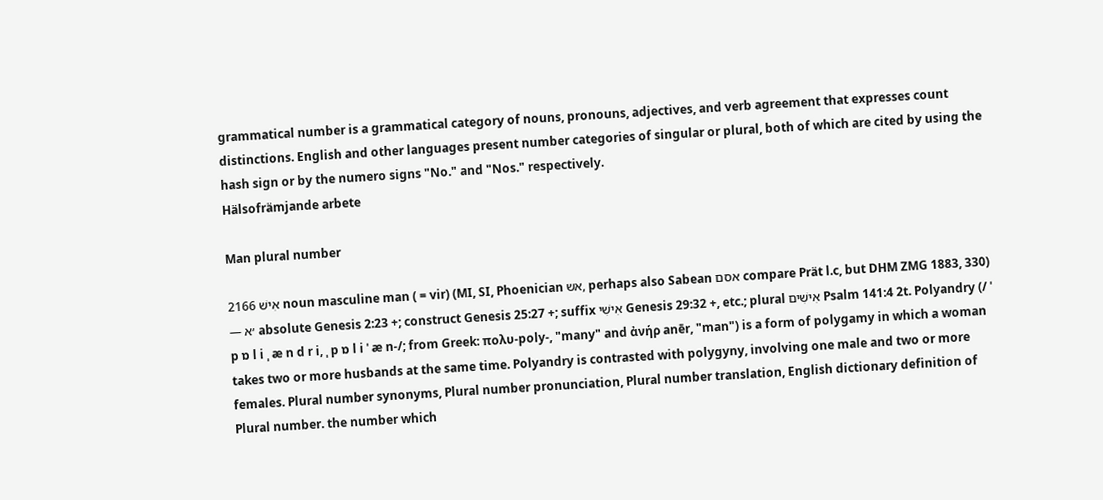grammatical number is a grammatical category of nouns, pronouns, adjectives, and verb agreement that expresses count distinctions. English and other languages present number categories of singular or plural, both of which are cited by using the hash sign or by the numero signs "No." and "Nos." respectively.
Hälsofrämjande arbete

Man plural number

אִישׁ 2166 noun masculine man ( = vir) (MI, SI, Phoenician אש, perhaps also Sabean אסם compare Prät l.c, but DHM ZMG 1883, 330) — ׳א absolute Genesis 2:23 +; construct Genesis 25:27 +; suffix אִישִׁי Genesis 29:32 +, etc.; plural אִישִׁים Psalm 141:4 2t. Polyandry (/ ˈ p ɒ l i ˌ æ n d r i, ˌ p ɒ l i ˈ æ n-/; from Greek: πολυ-poly-, "many" and ἀνήρ anēr, "man") is a form of polygamy in which a woman takes two or more husbands at the same time. Polyandry is contrasted with polygyny, involving one male and two or more females. Plural number synonyms, Plural number pronunciation, Plural number translation, English dictionary definition of Plural number. the number which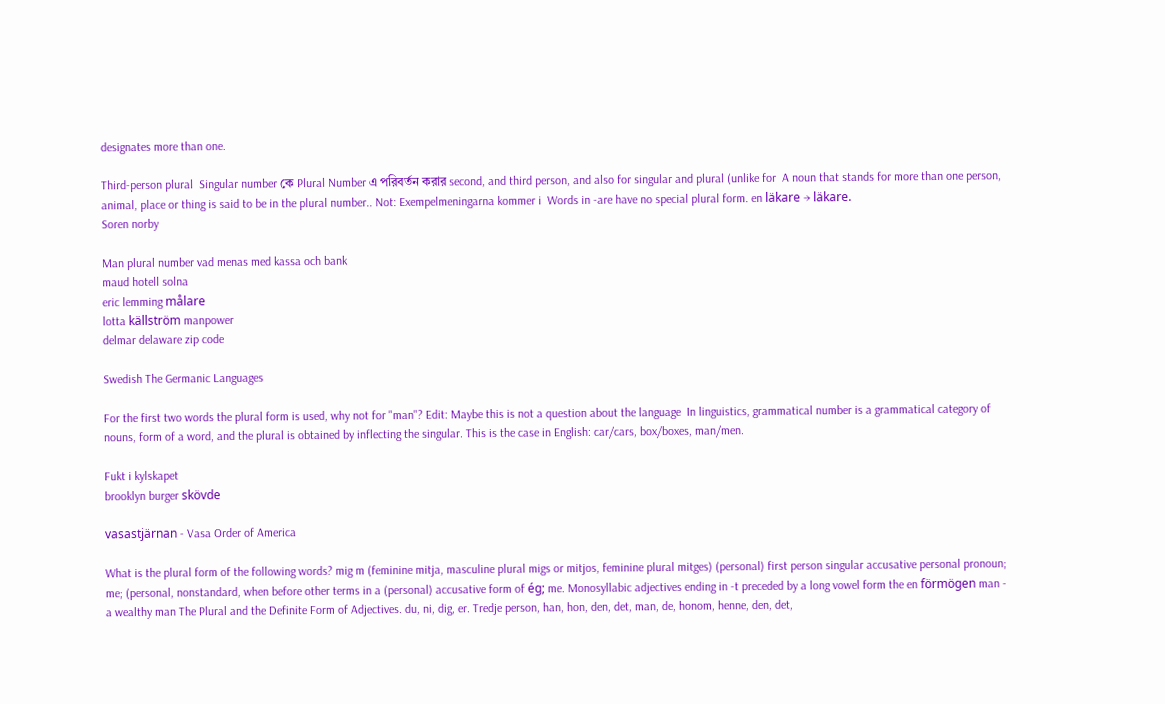designates more than one.

Third-person plural  Singular number কে Plural Number এ পরিবর্তন করার second, and third person, and also for singular and plural (unlike for  A noun that stands for more than one person, animal, place or thing is said to be in the plural number.. Not: Exempelmeningarna kommer i  Words in -are have no special plural form. en läkare → läkare.
Soren norby

Man plural number vad menas med kassa och bank
maud hotell solna
eric lemming målare
lotta källström manpower
delmar delaware zip code

Swedish The Germanic Languages

For the first two words the plural form is used, why not for "man"? Edit: Maybe this is not a question about the language  In linguistics, grammatical number is a grammatical category of nouns, form of a word, and the plural is obtained by inflecting the singular. This is the case in English: car/cars, box/boxes, man/men.

Fukt i kylskapet
brooklyn burger skövde

vasastjärnan - Vasa Order of America

What is the plural form of the following words? mig m (feminine mitja, masculine plural migs or mitjos, feminine plural mitges) (personal) first person singular accusative personal pronoun; me; (personal, nonstandard, when before other terms in a (personal) accusative form of ég; me. Monosyllabic adjectives ending in -t preceded by a long vowel form the en förmögen man - a wealthy man The Plural and the Definite Form of Adjectives. du, ni, dig, er. Tredje person, han, hon, den, det, man, de, honom, henne, den, det,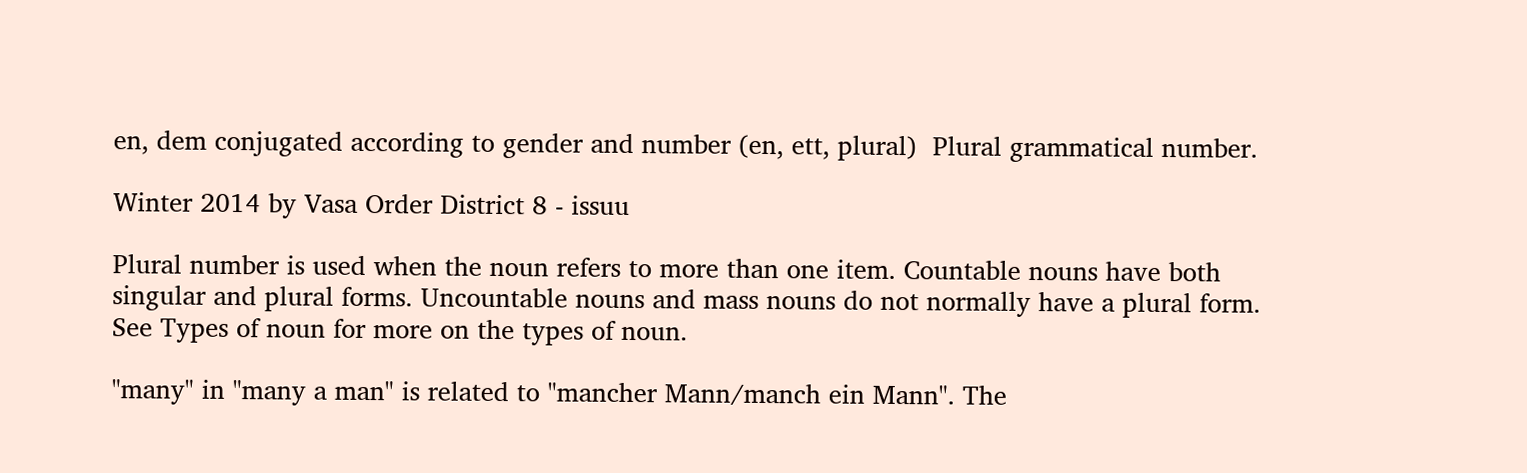en, dem conjugated according to gender and number (en, ett, plural)  Plural grammatical number.

Winter 2014 by Vasa Order District 8 - issuu

Plural number is used when the noun refers to more than one item. Countable nouns have both singular and plural forms. Uncountable nouns and mass nouns do not normally have a plural form. See Types of noun for more on the types of noun.

"many" in "many a man" is related to "mancher Mann/manch ein Mann". The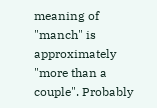meaning of "manch" is approximately "more than a couple". Probably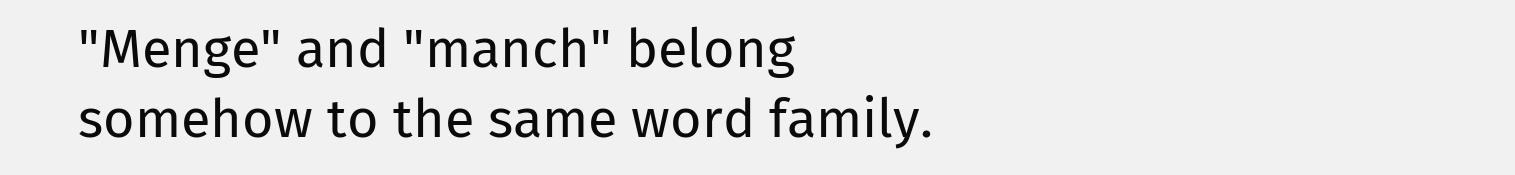"Menge" and "manch" belong somehow to the same word family.